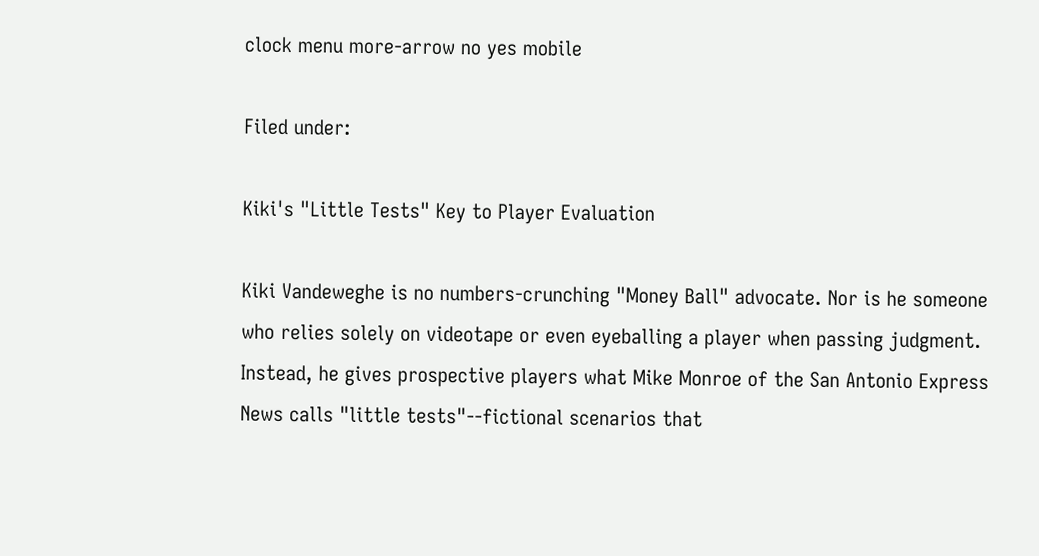clock menu more-arrow no yes mobile

Filed under:

Kiki's "Little Tests" Key to Player Evaluation

Kiki Vandeweghe is no numbers-crunching "Money Ball" advocate. Nor is he someone who relies solely on videotape or even eyeballing a player when passing judgment. Instead, he gives prospective players what Mike Monroe of the San Antonio Express News calls "little tests"--fictional scenarios that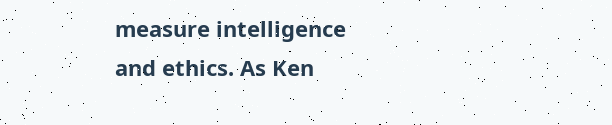measure intelligence and ethics. As Ken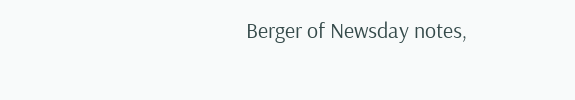Berger of Newsday notes,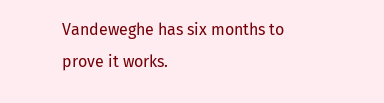Vandeweghe has six months to prove it works.